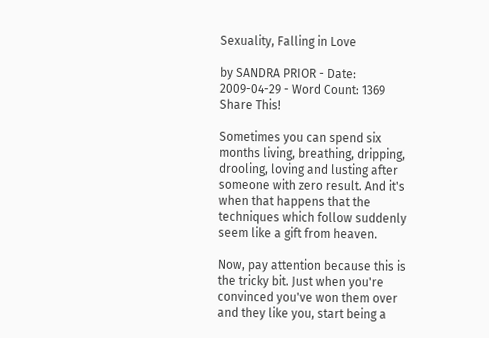Sexuality, Falling in Love

by SANDRA PRIOR - Date: 2009-04-29 - Word Count: 1369 Share This!

Sometimes you can spend six months living, breathing, dripping, drooling, loving and lusting after someone with zero result. And it's when that happens that the techniques which follow suddenly seem like a gift from heaven.

Now, pay attention because this is the tricky bit. Just when you're convinced you've won them over and they like you, start being a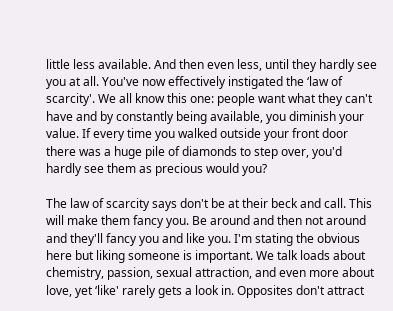little less available. And then even less, until they hardly see you at all. You've now effectively instigated the ‘law of scarcity'. We all know this one: people want what they can't have and by constantly being available, you diminish your value. If every time you walked outside your front door there was a huge pile of diamonds to step over, you'd hardly see them as precious would you?

The law of scarcity says don't be at their beck and call. This will make them fancy you. Be around and then not around and they'll fancy you and like you. I'm stating the obvious here but liking someone is important. We talk loads about chemistry, passion, sexual attraction, and even more about love, yet ‘like' rarely gets a look in. Opposites don't attract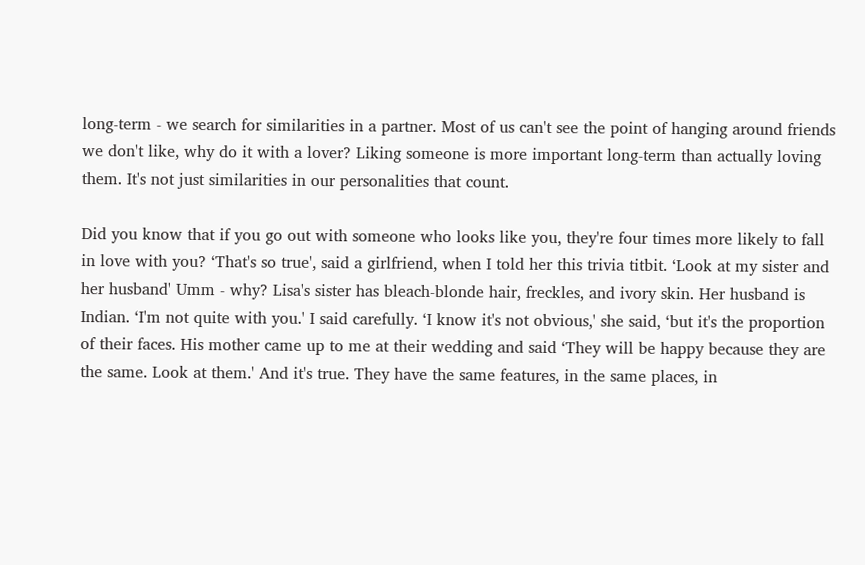long-term - we search for similarities in a partner. Most of us can't see the point of hanging around friends we don't like, why do it with a lover? Liking someone is more important long-term than actually loving them. It's not just similarities in our personalities that count.

Did you know that if you go out with someone who looks like you, they're four times more likely to fall in love with you? ‘That's so true', said a girlfriend, when I told her this trivia titbit. ‘Look at my sister and her husband' Umm - why? Lisa's sister has bleach-blonde hair, freckles, and ivory skin. Her husband is Indian. ‘I'm not quite with you.' I said carefully. ‘I know it's not obvious,' she said, ‘but it's the proportion of their faces. His mother came up to me at their wedding and said ‘They will be happy because they are the same. Look at them.' And it's true. They have the same features, in the same places, in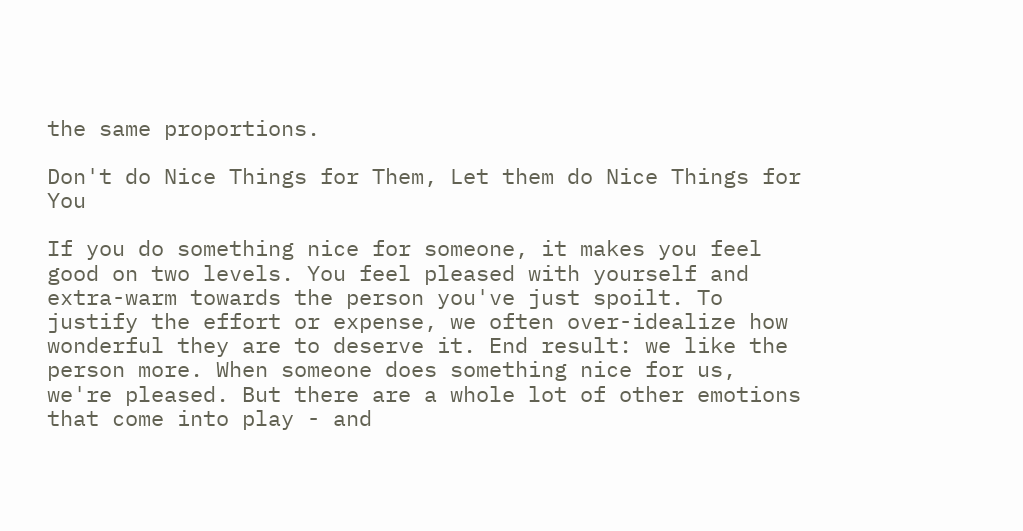the same proportions.

Don't do Nice Things for Them, Let them do Nice Things for You

If you do something nice for someone, it makes you feel good on two levels. You feel pleased with yourself and extra-warm towards the person you've just spoilt. To justify the effort or expense, we often over-idealize how wonderful they are to deserve it. End result: we like the person more. When someone does something nice for us, we're pleased. But there are a whole lot of other emotions that come into play - and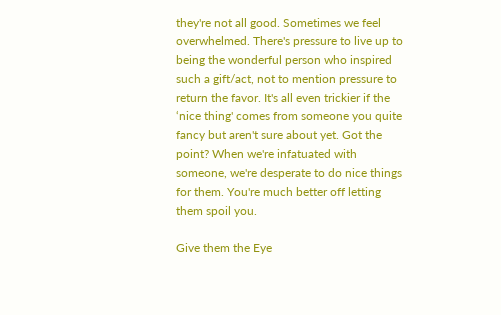they're not all good. Sometimes we feel overwhelmed. There's pressure to live up to being the wonderful person who inspired such a gift/act, not to mention pressure to return the favor. It's all even trickier if the ‘nice thing' comes from someone you quite fancy but aren't sure about yet. Got the point? When we're infatuated with someone, we're desperate to do nice things for them. You're much better off letting them spoil you.

Give them the Eye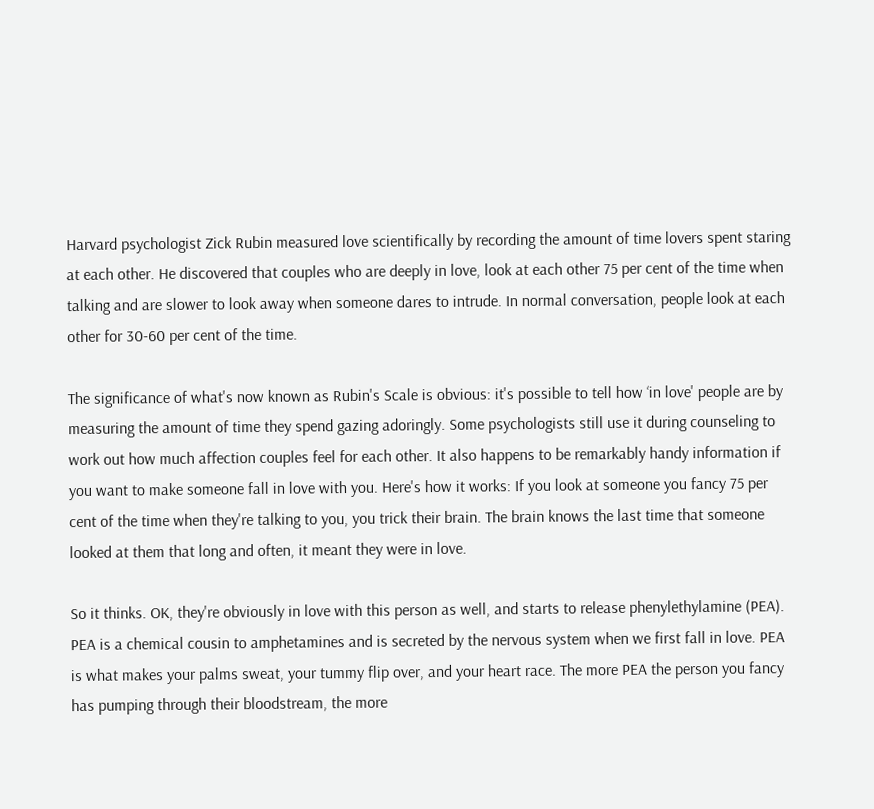Harvard psychologist Zick Rubin measured love scientifically by recording the amount of time lovers spent staring at each other. He discovered that couples who are deeply in love, look at each other 75 per cent of the time when talking and are slower to look away when someone dares to intrude. In normal conversation, people look at each other for 30-60 per cent of the time.

The significance of what's now known as Rubin's Scale is obvious: it's possible to tell how ‘in love' people are by measuring the amount of time they spend gazing adoringly. Some psychologists still use it during counseling to work out how much affection couples feel for each other. It also happens to be remarkably handy information if you want to make someone fall in love with you. Here's how it works: If you look at someone you fancy 75 per cent of the time when they're talking to you, you trick their brain. The brain knows the last time that someone looked at them that long and often, it meant they were in love.

So it thinks. OK, they're obviously in love with this person as well, and starts to release phenylethylamine (PEA). PEA is a chemical cousin to amphetamines and is secreted by the nervous system when we first fall in love. PEA is what makes your palms sweat, your tummy flip over, and your heart race. The more PEA the person you fancy has pumping through their bloodstream, the more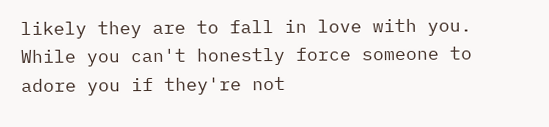likely they are to fall in love with you. While you can't honestly force someone to adore you if they're not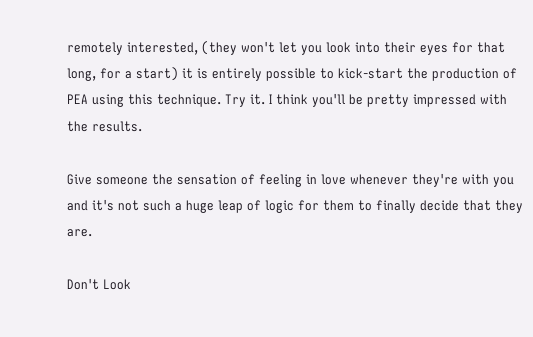remotely interested, (they won't let you look into their eyes for that long, for a start) it is entirely possible to kick-start the production of PEA using this technique. Try it. I think you'll be pretty impressed with the results.

Give someone the sensation of feeling in love whenever they're with you and it's not such a huge leap of logic for them to finally decide that they are.

Don't Look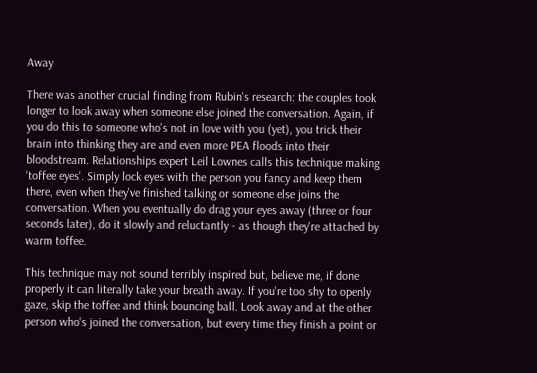Away

There was another crucial finding from Rubin's research: the couples took longer to look away when someone else joined the conversation. Again, if you do this to someone who's not in love with you (yet), you trick their brain into thinking they are and even more PEA floods into their bloodstream. Relationships expert Leil Lownes calls this technique making ‘toffee eyes'. Simply lock eyes with the person you fancy and keep them there, even when they've finished talking or someone else joins the conversation. When you eventually do drag your eyes away (three or four seconds later), do it slowly and reluctantly - as though they're attached by warm toffee.

This technique may not sound terribly inspired but, believe me, if done properly it can literally take your breath away. If you're too shy to openly gaze, skip the toffee and think bouncing ball. Look away and at the other person who's joined the conversation, but every time they finish a point or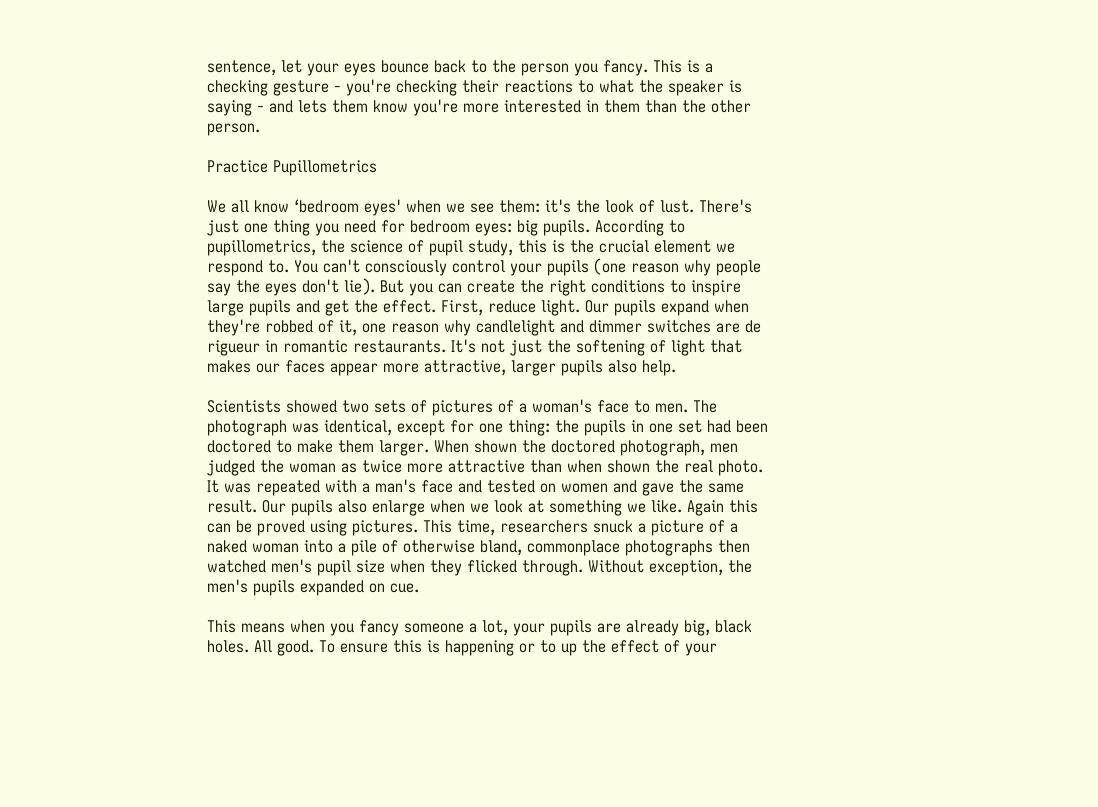sentence, let your eyes bounce back to the person you fancy. This is a checking gesture - you're checking their reactions to what the speaker is saying - and lets them know you're more interested in them than the other person.

Practice Pupillometrics

We all know ‘bedroom eyes' when we see them: it's the look of lust. There's just one thing you need for bedroom eyes: big pupils. According to pupillometrics, the science of pupil study, this is the crucial element we respond to. You can't consciously control your pupils (one reason why people say the eyes don't lie). But you can create the right conditions to inspire large pupils and get the effect. First, reduce light. Our pupils expand when they're robbed of it, one reason why candlelight and dimmer switches are de rigueur in romantic restaurants. It's not just the softening of light that makes our faces appear more attractive, larger pupils also help.

Scientists showed two sets of pictures of a woman's face to men. The photograph was identical, except for one thing: the pupils in one set had been doctored to make them larger. When shown the doctored photograph, men judged the woman as twice more attractive than when shown the real photo. It was repeated with a man's face and tested on women and gave the same result. Our pupils also enlarge when we look at something we like. Again this can be proved using pictures. This time, researchers snuck a picture of a naked woman into a pile of otherwise bland, commonplace photographs then watched men's pupil size when they flicked through. Without exception, the men's pupils expanded on cue.

This means when you fancy someone a lot, your pupils are already big, black holes. All good. To ensure this is happening or to up the effect of your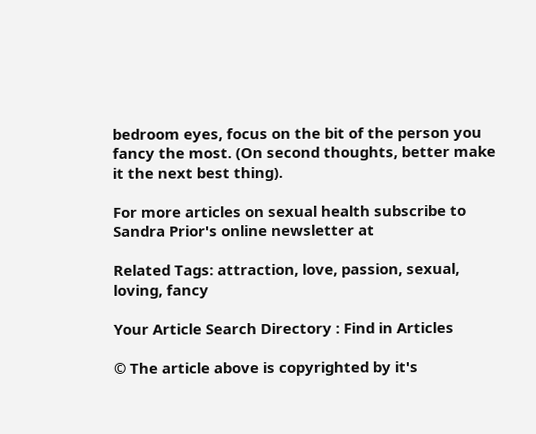bedroom eyes, focus on the bit of the person you fancy the most. (On second thoughts, better make it the next best thing).

For more articles on sexual health subscribe to Sandra Prior's online newsletter at

Related Tags: attraction, love, passion, sexual, loving, fancy

Your Article Search Directory : Find in Articles

© The article above is copyrighted by it's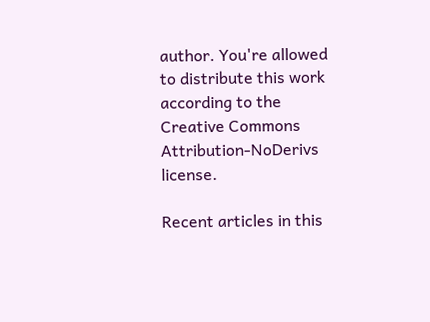author. You're allowed to distribute this work according to the Creative Commons Attribution-NoDerivs license.

Recent articles in this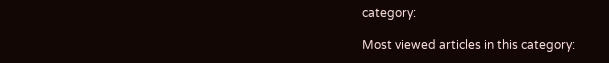category:

Most viewed articles in this category: